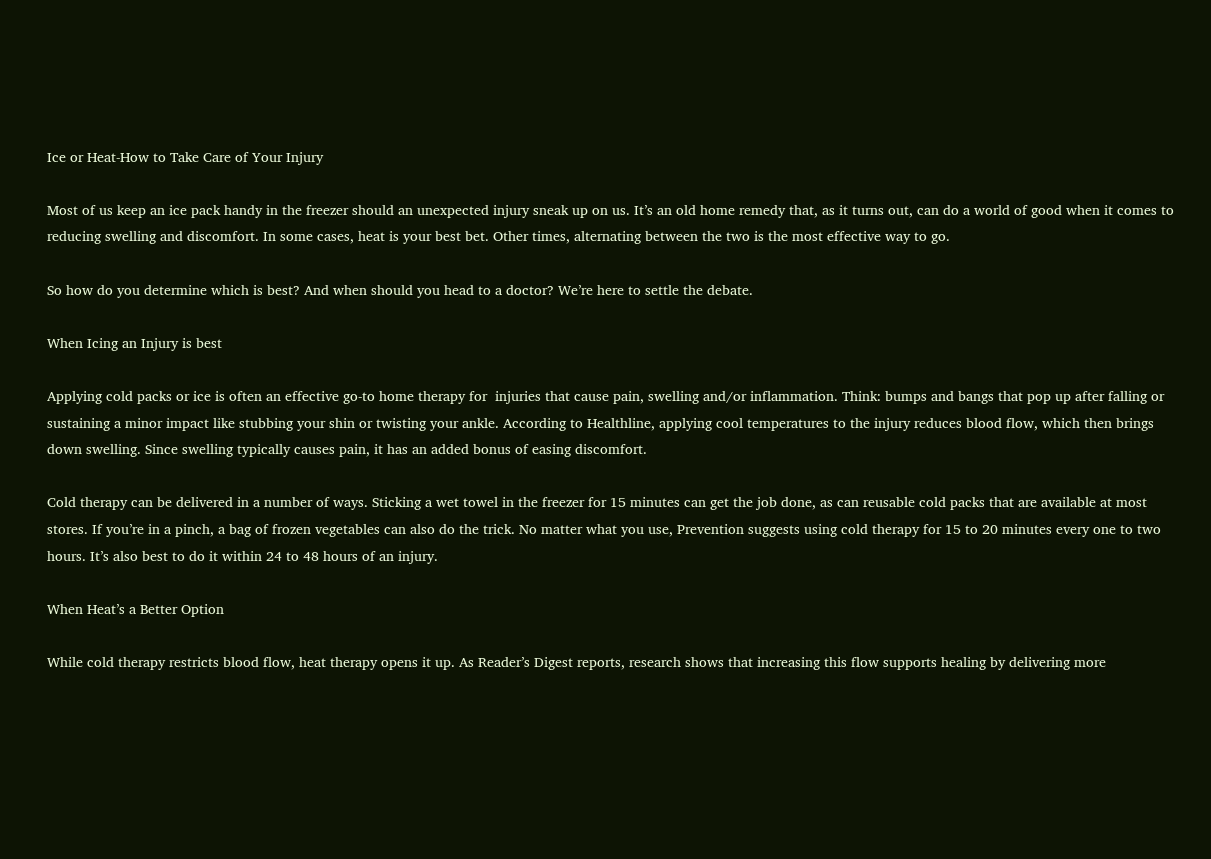Ice or Heat-How to Take Care of Your Injury

Most of us keep an ice pack handy in the freezer should an unexpected injury sneak up on us. It’s an old home remedy that, as it turns out, can do a world of good when it comes to reducing swelling and discomfort. In some cases, heat is your best bet. Other times, alternating between the two is the most effective way to go.

So how do you determine which is best? And when should you head to a doctor? We’re here to settle the debate.

When Icing an Injury is best

Applying cold packs or ice is often an effective go-to home therapy for  injuries that cause pain, swelling and/or inflammation. Think: bumps and bangs that pop up after falling or sustaining a minor impact like stubbing your shin or twisting your ankle. According to Healthline, applying cool temperatures to the injury reduces blood flow, which then brings down swelling. Since swelling typically causes pain, it has an added bonus of easing discomfort.

Cold therapy can be delivered in a number of ways. Sticking a wet towel in the freezer for 15 minutes can get the job done, as can reusable cold packs that are available at most stores. If you’re in a pinch, a bag of frozen vegetables can also do the trick. No matter what you use, Prevention suggests using cold therapy for 15 to 20 minutes every one to two hours. It’s also best to do it within 24 to 48 hours of an injury.

When Heat’s a Better Option

While cold therapy restricts blood flow, heat therapy opens it up. As Reader’s Digest reports, research shows that increasing this flow supports healing by delivering more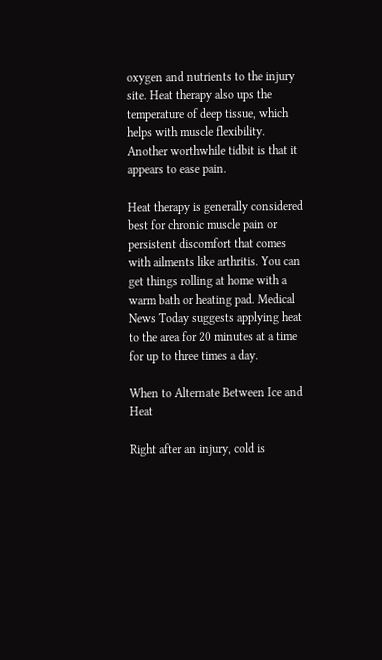oxygen and nutrients to the injury site. Heat therapy also ups the temperature of deep tissue, which helps with muscle flexibility. Another worthwhile tidbit is that it appears to ease pain.

Heat therapy is generally considered best for chronic muscle pain or persistent discomfort that comes with ailments like arthritis. You can get things rolling at home with a warm bath or heating pad. Medical News Today suggests applying heat to the area for 20 minutes at a time for up to three times a day.

When to Alternate Between Ice and Heat

Right after an injury, cold is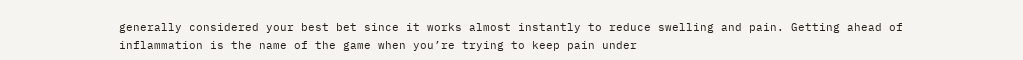generally considered your best bet since it works almost instantly to reduce swelling and pain. Getting ahead of inflammation is the name of the game when you’re trying to keep pain under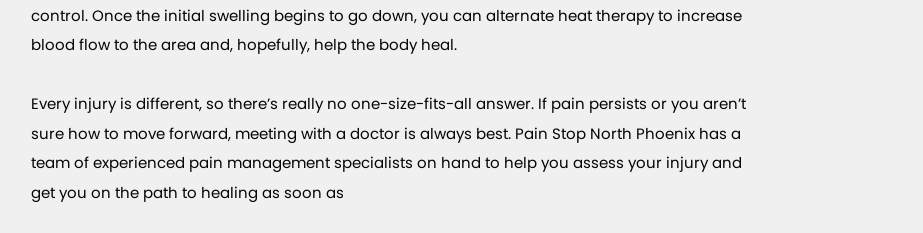control. Once the initial swelling begins to go down, you can alternate heat therapy to increase blood flow to the area and, hopefully, help the body heal.

Every injury is different, so there’s really no one-size-fits-all answer. If pain persists or you aren’t sure how to move forward, meeting with a doctor is always best. Pain Stop North Phoenix has a team of experienced pain management specialists on hand to help you assess your injury and get you on the path to healing as soon as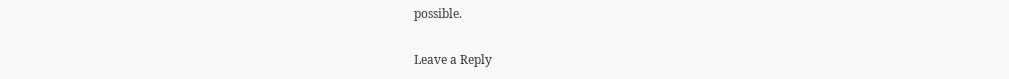possible.

Leave a Reply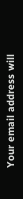Your email address will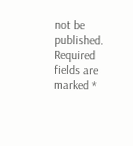not be published. Required fields are marked *